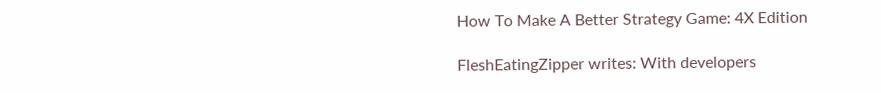How To Make A Better Strategy Game: 4X Edition

FleshEatingZipper writes: With developers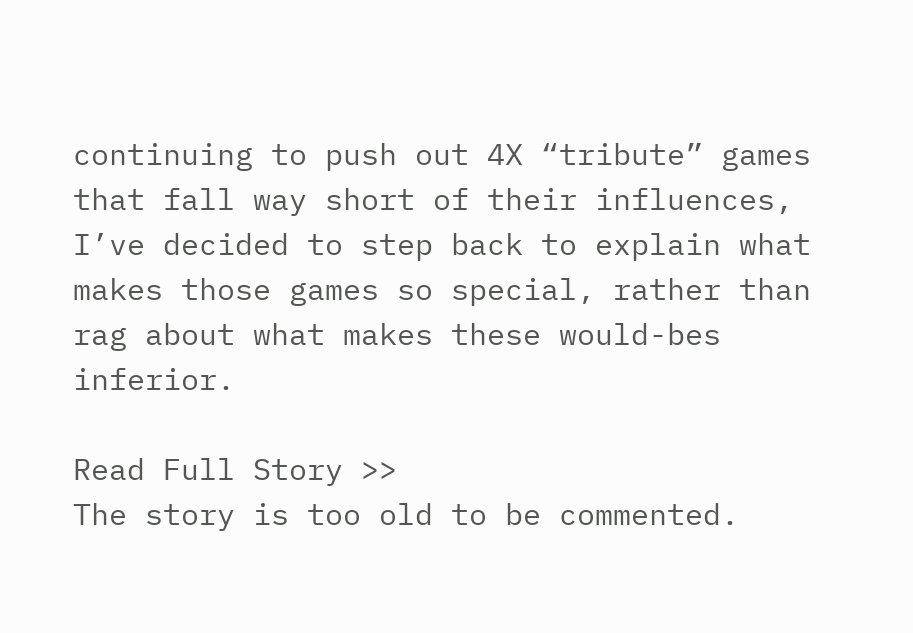continuing to push out 4X “tribute” games that fall way short of their influences, I’ve decided to step back to explain what makes those games so special, rather than rag about what makes these would-bes inferior.

Read Full Story >>
The story is too old to be commented.